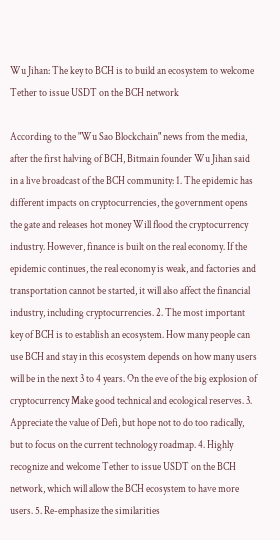Wu Jihan: The key to BCH is to build an ecosystem to welcome Tether to issue USDT on the BCH network

According to the "Wu Sao Blockchain" news from the media, after the first halving of BCH, Bitmain founder Wu Jihan said in a live broadcast of the BCH community: 1. The epidemic has different impacts on cryptocurrencies, the government opens the gate and releases hot money Will flood the cryptocurrency industry. However, finance is built on the real economy. If the epidemic continues, the real economy is weak, and factories and transportation cannot be started, it will also affect the financial industry, including cryptocurrencies. 2. The most important key of BCH is to establish an ecosystem. How many people can use BCH and stay in this ecosystem depends on how many users will be in the next 3 to 4 years. On the eve of the big explosion of cryptocurrency Make good technical and ecological reserves. 3. Appreciate the value of Defi, but hope not to do too radically, but to focus on the current technology roadmap. 4. Highly recognize and welcome Tether to issue USDT on the BCH network, which will allow the BCH ecosystem to have more users. 5. Re-emphasize the similarities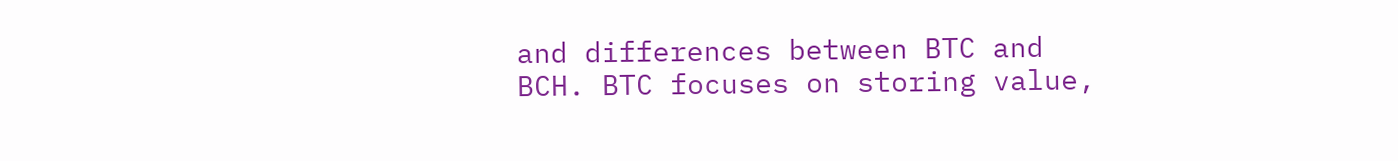and differences between BTC and BCH. BTC focuses on storing value,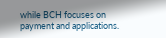while BCH focuses on payment and applications.